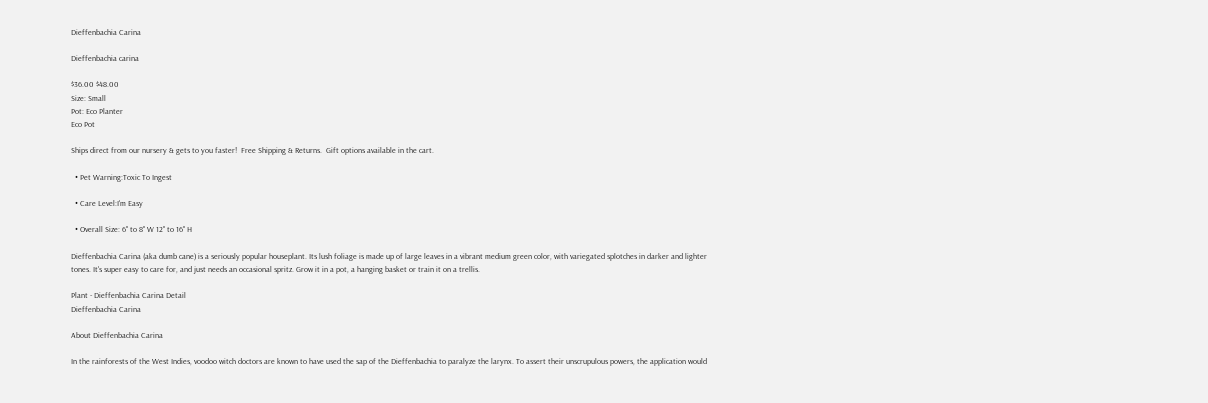Dieffenbachia Carina

Dieffenbachia carina

$36.00 $48.00
Size: Small
Pot: Eco Planter
Eco Pot

Ships direct from our nursery & gets to you faster!  Free Shipping & Returns.  Gift options available in the cart.

  • Pet Warning:Toxic To Ingest

  • Care Level:I'm Easy

  • Overall Size: 6" to 8" W 12" to 16" H

Dieffenbachia Carina (aka dumb cane) is a seriously popular houseplant. Its lush foliage is made up of large leaves in a vibrant medium green color, with variegated splotches in darker and lighter tones. It's super easy to care for, and just needs an occasional spritz. Grow it in a pot, a hanging basket or train it on a trellis.

Plant - Dieffenbachia Carina Detail
Dieffenbachia Carina

About Dieffenbachia Carina

In the rainforests of the West Indies, voodoo witch doctors are known to have used the sap of the Dieffenbachia to paralyze the larynx. To assert their unscrupulous powers, the application would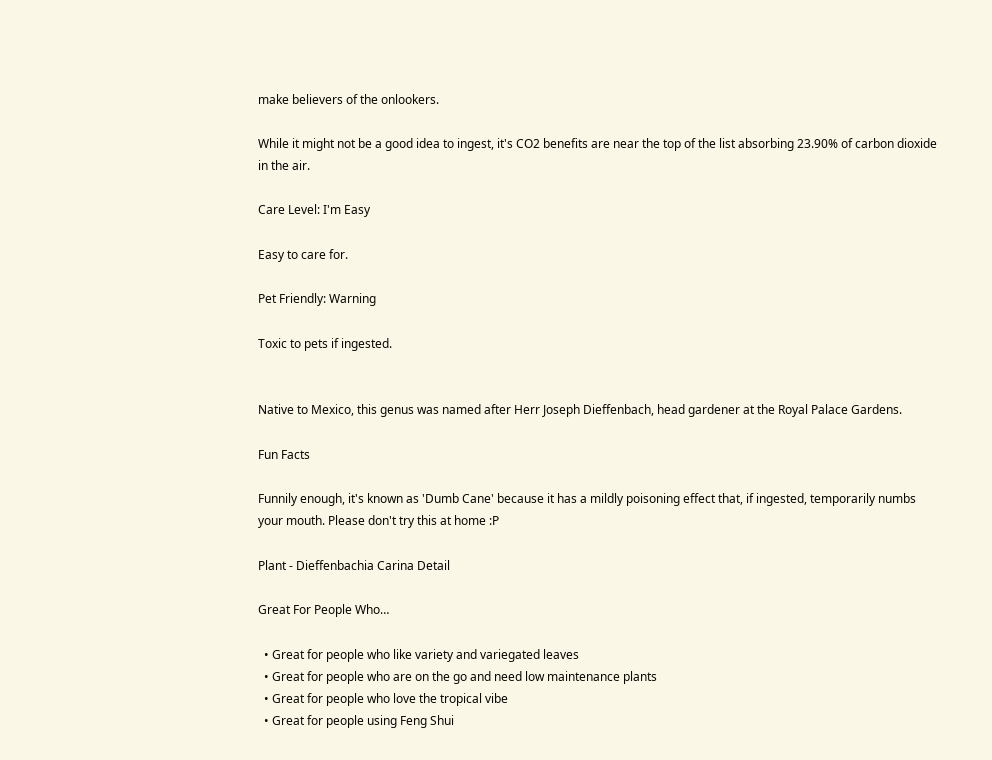make believers of the onlookers.

While it might not be a good idea to ingest, it's CO2 benefits are near the top of the list absorbing 23.90% of carbon dioxide in the air.

Care Level: I'm Easy

Easy to care for.

Pet Friendly: Warning

Toxic to pets if ingested.


Native to Mexico, this genus was named after Herr Joseph Dieffenbach, head gardener at the Royal Palace Gardens.

Fun Facts

Funnily enough, it's known as 'Dumb Cane' because it has a mildly poisoning effect that, if ingested, temporarily numbs your mouth. Please don't try this at home :P

Plant - Dieffenbachia Carina Detail

Great For People Who…

  • Great for people who like variety and variegated leaves
  • Great for people who are on the go and need low maintenance plants
  • Great for people who love the tropical vibe
  • Great for people using Feng Shui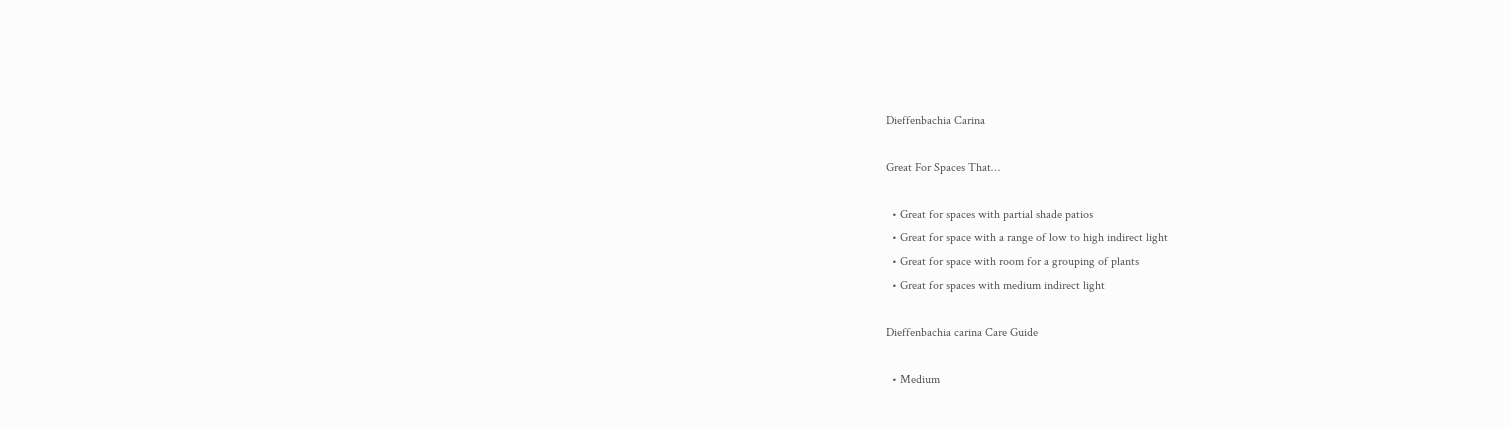Dieffenbachia Carina

Great For Spaces That…

  • Great for spaces with partial shade patios
  • Great for space with a range of low to high indirect light
  • Great for space with room for a grouping of plants
  • Great for spaces with medium indirect light

Dieffenbachia carina Care Guide

  • Medium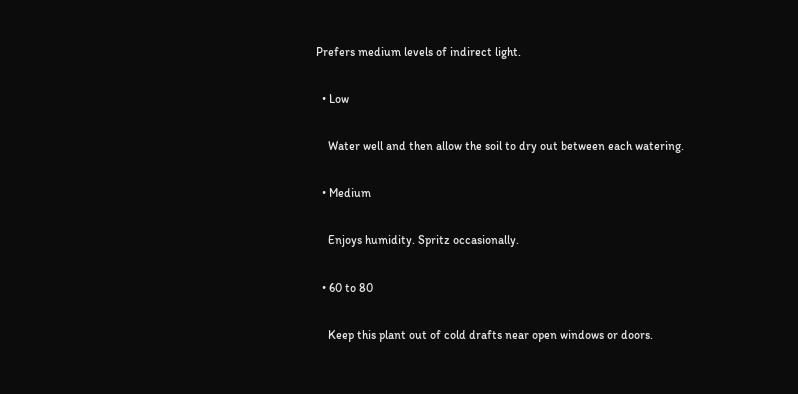Prefers medium levels of indirect light.

  • Low

    Water well and then allow the soil to dry out between each watering.

  • Medium

    Enjoys humidity. Spritz occasionally.

  • 60 to 80

    Keep this plant out of cold drafts near open windows or doors.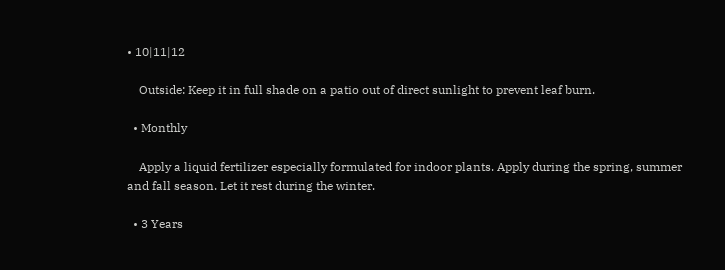• 10|11|12

    Outside: Keep it in full shade on a patio out of direct sunlight to prevent leaf burn.

  • Monthly

    Apply a liquid fertilizer especially formulated for indoor plants. Apply during the spring, summer and fall season. Let it rest during the winter.

  • 3 Years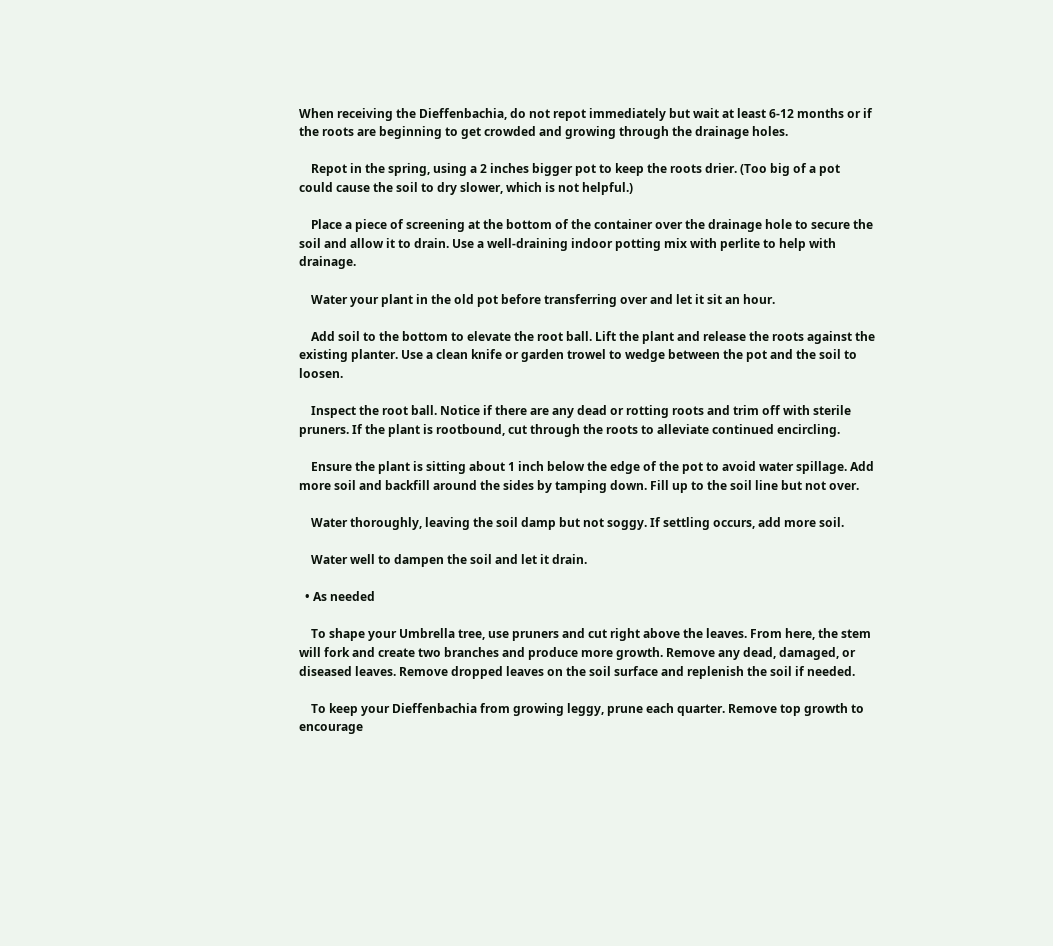When receiving the Dieffenbachia, do not repot immediately but wait at least 6-12 months or if the roots are beginning to get crowded and growing through the drainage holes.

    Repot in the spring, using a 2 inches bigger pot to keep the roots drier. (Too big of a pot could cause the soil to dry slower, which is not helpful.)

    Place a piece of screening at the bottom of the container over the drainage hole to secure the soil and allow it to drain. Use a well-draining indoor potting mix with perlite to help with drainage.

    Water your plant in the old pot before transferring over and let it sit an hour.

    Add soil to the bottom to elevate the root ball. Lift the plant and release the roots against the existing planter. Use a clean knife or garden trowel to wedge between the pot and the soil to loosen.

    Inspect the root ball. Notice if there are any dead or rotting roots and trim off with sterile pruners. If the plant is rootbound, cut through the roots to alleviate continued encircling.

    Ensure the plant is sitting about 1 inch below the edge of the pot to avoid water spillage. Add more soil and backfill around the sides by tamping down. Fill up to the soil line but not over.

    Water thoroughly, leaving the soil damp but not soggy. If settling occurs, add more soil.

    Water well to dampen the soil and let it drain.

  • As needed

    To shape your Umbrella tree, use pruners and cut right above the leaves. From here, the stem will fork and create two branches and produce more growth. Remove any dead, damaged, or diseased leaves. Remove dropped leaves on the soil surface and replenish the soil if needed.

    To keep your Dieffenbachia from growing leggy, prune each quarter. Remove top growth to encourage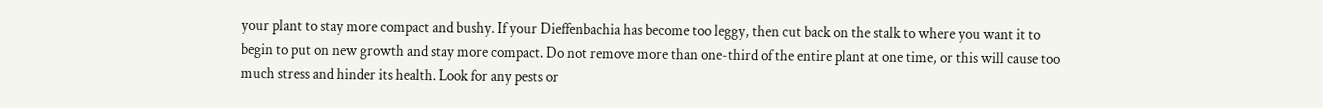your plant to stay more compact and bushy. If your Dieffenbachia has become too leggy, then cut back on the stalk to where you want it to begin to put on new growth and stay more compact. Do not remove more than one-third of the entire plant at one time, or this will cause too much stress and hinder its health. Look for any pests or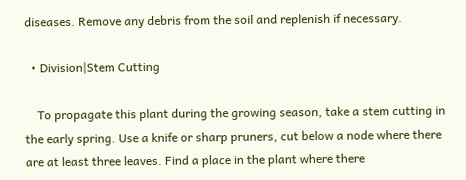diseases. Remove any debris from the soil and replenish if necessary.

  • Division|Stem Cutting

    To propagate this plant during the growing season, take a stem cutting in the early spring. Use a knife or sharp pruners, cut below a node where there are at least three leaves. Find a place in the plant where there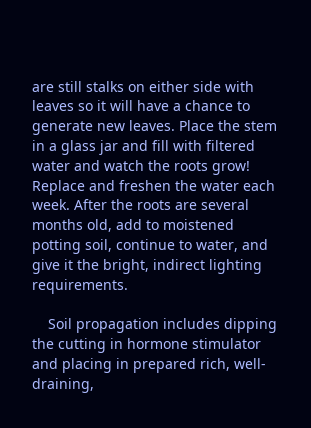are still stalks on either side with leaves so it will have a chance to generate new leaves. Place the stem in a glass jar and fill with filtered water and watch the roots grow! Replace and freshen the water each week. After the roots are several months old, add to moistened potting soil, continue to water, and give it the bright, indirect lighting requirements.

    Soil propagation includes dipping the cutting in hormone stimulator and placing in prepared rich, well-draining,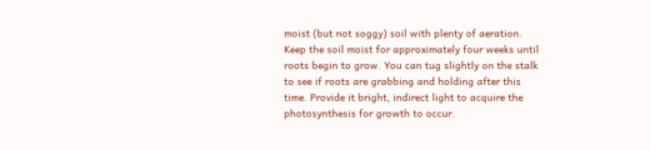moist (but not soggy) soil with plenty of aeration. Keep the soil moist for approximately four weeks until roots begin to grow. You can tug slightly on the stalk to see if roots are grabbing and holding after this time. Provide it bright, indirect light to acquire the photosynthesis for growth to occur.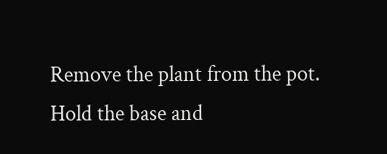Remove the plant from the pot. Hold the base and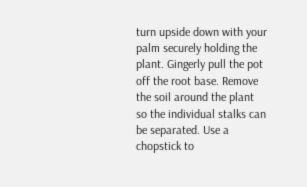turn upside down with your palm securely holding the plant. Gingerly pull the pot off the root base. Remove the soil around the plant so the individual stalks can be separated. Use a chopstick to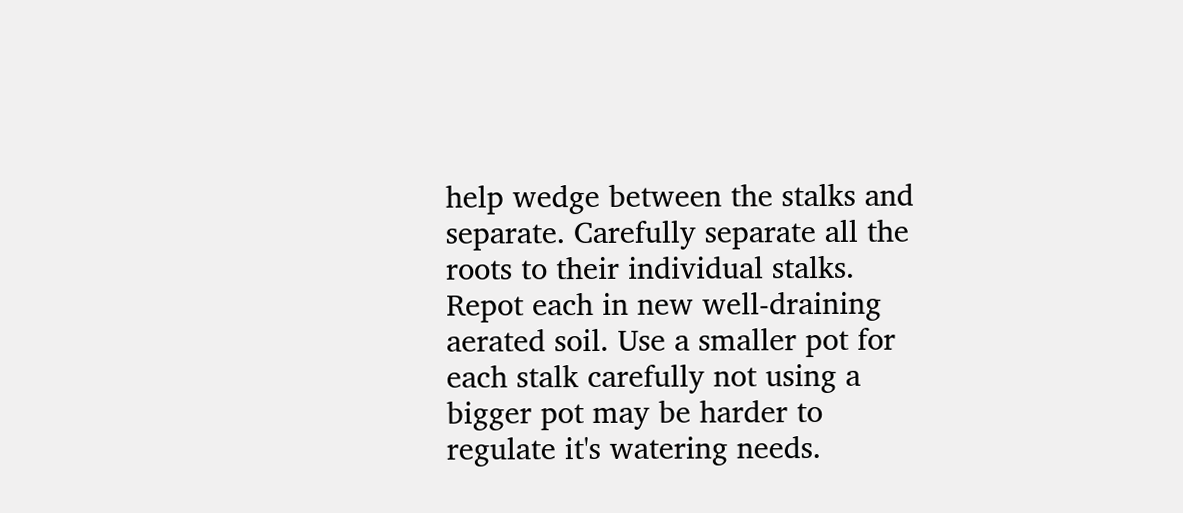help wedge between the stalks and separate. Carefully separate all the roots to their individual stalks. Repot each in new well-draining aerated soil. Use a smaller pot for each stalk carefully not using a bigger pot may be harder to regulate it's watering needs.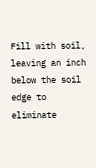Fill with soil, leaving an inch below the soil edge to eliminate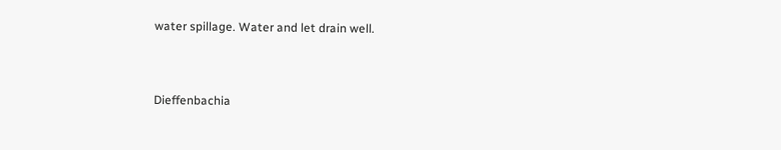water spillage. Water and let drain well.


Dieffenbachia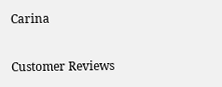Carina

Customer Reviews